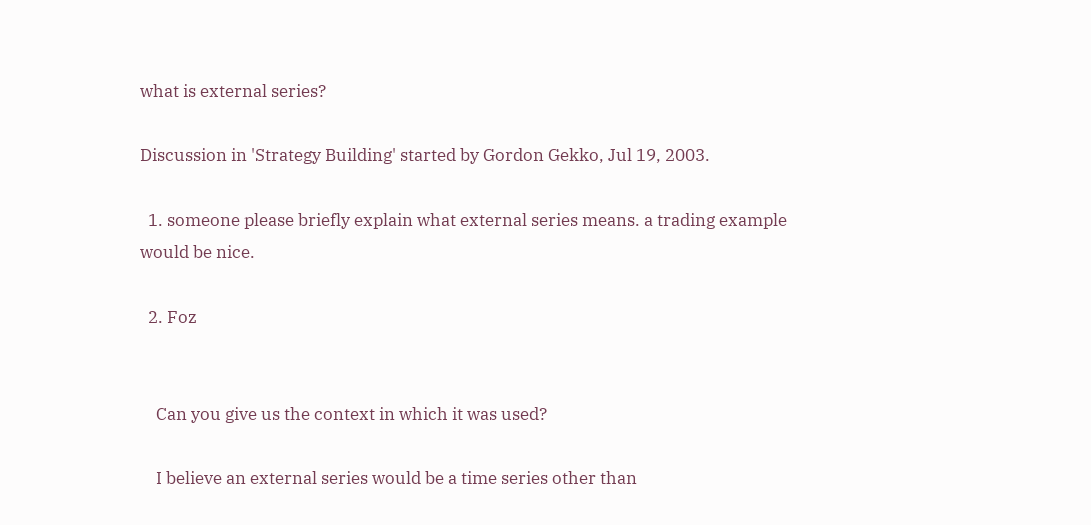what is external series?

Discussion in 'Strategy Building' started by Gordon Gekko, Jul 19, 2003.

  1. someone please briefly explain what external series means. a trading example would be nice.

  2. Foz


    Can you give us the context in which it was used?

    I believe an external series would be a time series other than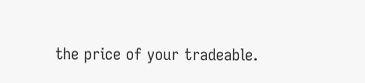the price of your tradeable.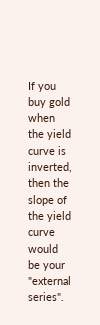If you buy gold when the yield curve is inverted, then the slope of the yield curve would be your "external series".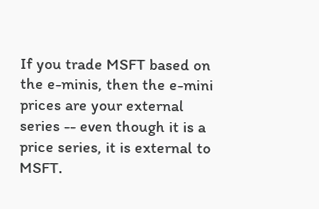If you trade MSFT based on the e-minis, then the e-mini prices are your external series -- even though it is a price series, it is external to MSFT.